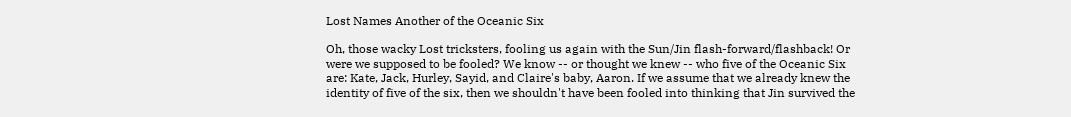Lost Names Another of the Oceanic Six

Oh, those wacky Lost tricksters, fooling us again with the Sun/Jin flash-forward/flashback! Or were we supposed to be fooled? We know -- or thought we knew -- who five of the Oceanic Six are: Kate, Jack, Hurley, Sayid, and Claire's baby, Aaron. If we assume that we already knew the identity of five of the six, then we shouldn't have been fooled into thinking that Jin survived the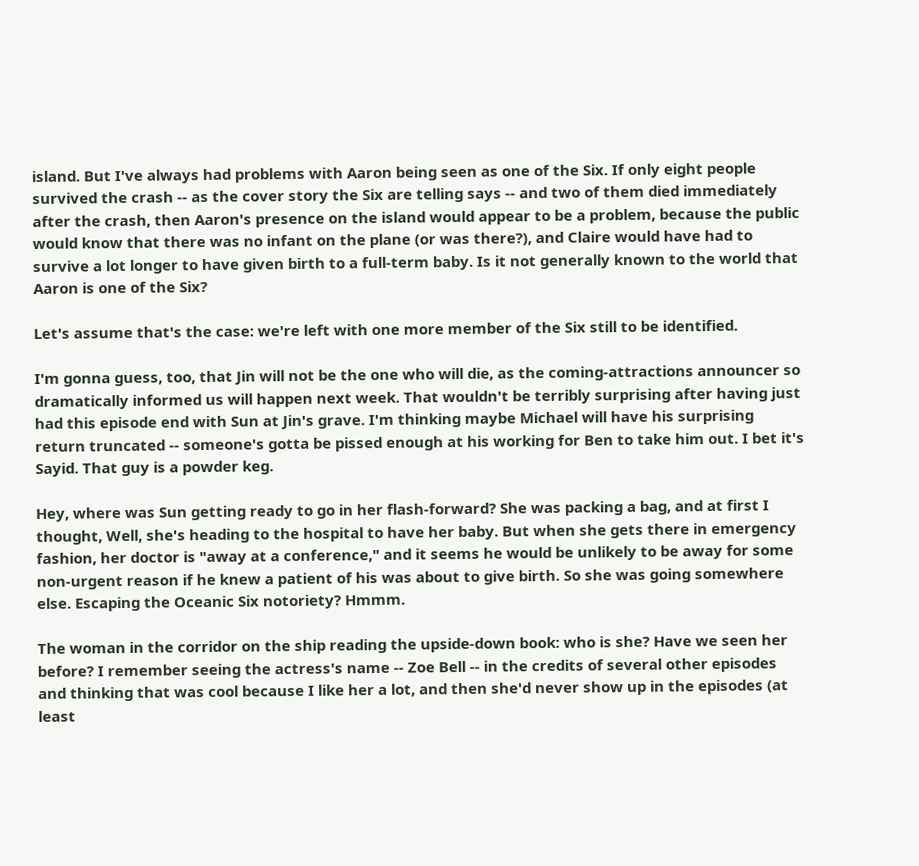island. But I've always had problems with Aaron being seen as one of the Six. If only eight people survived the crash -- as the cover story the Six are telling says -- and two of them died immediately after the crash, then Aaron's presence on the island would appear to be a problem, because the public would know that there was no infant on the plane (or was there?), and Claire would have had to survive a lot longer to have given birth to a full-term baby. Is it not generally known to the world that Aaron is one of the Six?

Let's assume that's the case: we're left with one more member of the Six still to be identified.

I'm gonna guess, too, that Jin will not be the one who will die, as the coming-attractions announcer so dramatically informed us will happen next week. That wouldn't be terribly surprising after having just had this episode end with Sun at Jin's grave. I'm thinking maybe Michael will have his surprising return truncated -- someone's gotta be pissed enough at his working for Ben to take him out. I bet it's Sayid. That guy is a powder keg.

Hey, where was Sun getting ready to go in her flash-forward? She was packing a bag, and at first I thought, Well, she's heading to the hospital to have her baby. But when she gets there in emergency fashion, her doctor is "away at a conference," and it seems he would be unlikely to be away for some non-urgent reason if he knew a patient of his was about to give birth. So she was going somewhere else. Escaping the Oceanic Six notoriety? Hmmm.

The woman in the corridor on the ship reading the upside-down book: who is she? Have we seen her before? I remember seeing the actress's name -- Zoe Bell -- in the credits of several other episodes and thinking that was cool because I like her a lot, and then she'd never show up in the episodes (at least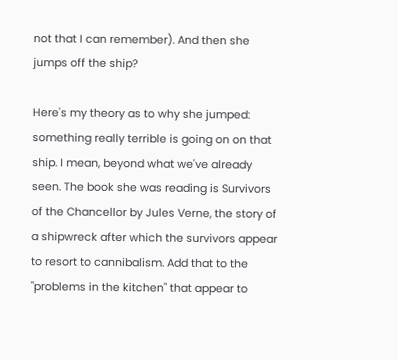not that I can remember). And then she jumps off the ship?

Here's my theory as to why she jumped: something really terrible is going on on that ship. I mean, beyond what we've already seen. The book she was reading is Survivors of the Chancellor by Jules Verne, the story of a shipwreck after which the survivors appear to resort to cannibalism. Add that to the "problems in the kitchen" that appear to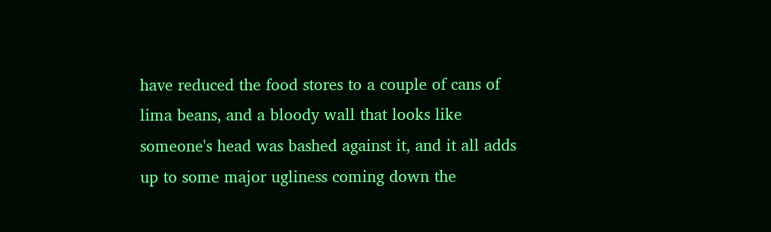have reduced the food stores to a couple of cans of lima beans, and a bloody wall that looks like someone's head was bashed against it, and it all adds up to some major ugliness coming down the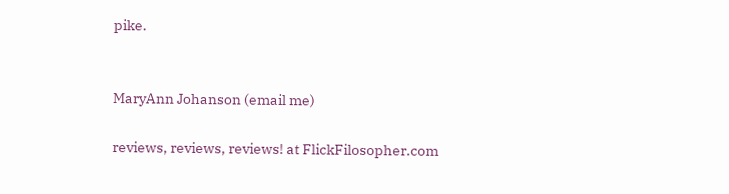pike.


MaryAnn Johanson (email me)

reviews, reviews, reviews! at FlickFilosopher.com